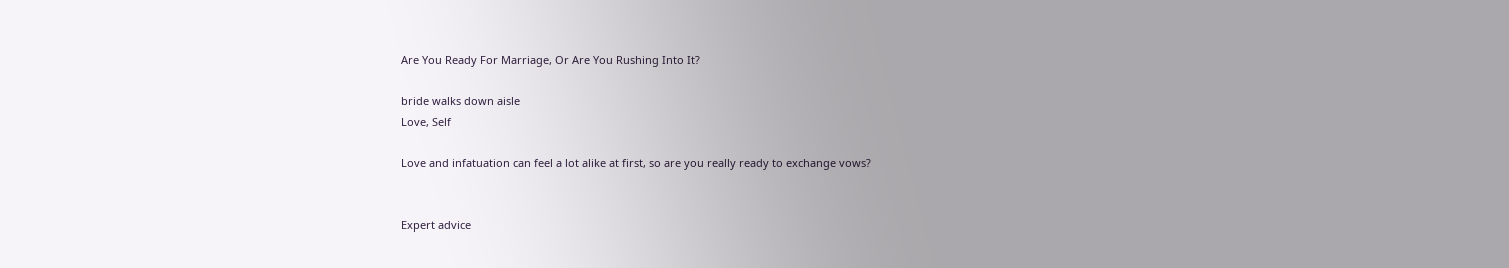Are You Ready For Marriage, Or Are You Rushing Into It?

bride walks down aisle
Love, Self

Love and infatuation can feel a lot alike at first, so are you really ready to exchange vows?


Expert advice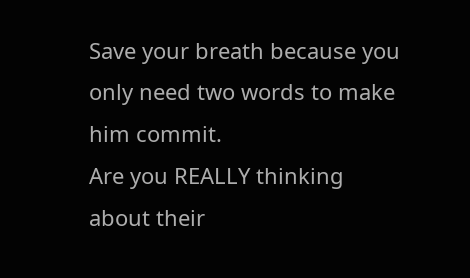Save your breath because you only need two words to make him commit.
Are you REALLY thinking about their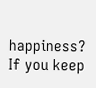happiness?
If you keep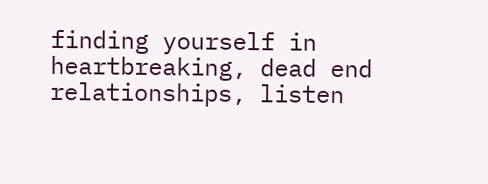finding yourself in heartbreaking, dead end relationships, listen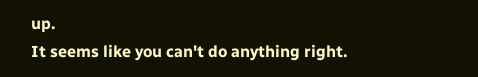up.
It seems like you can't do anything right.